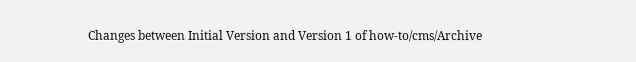Changes between Initial Version and Version 1 of how-to/cms/Archive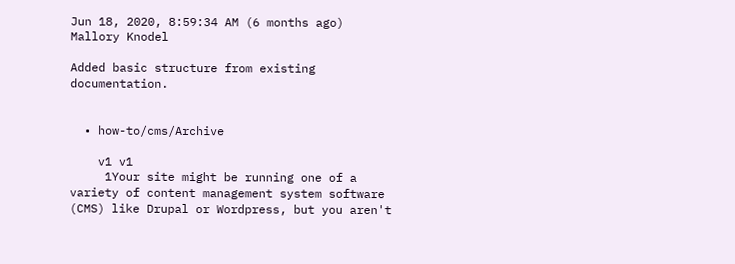Jun 18, 2020, 8:59:34 AM (6 months ago)
Mallory Knodel

Added basic structure from existing documentation.


  • how-to/cms/Archive

    v1 v1
     1Your site might be running one of a variety of content management system software (CMS) like Drupal or Wordpress, but you aren't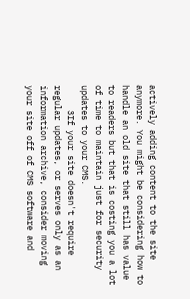actively adding content to the site anymore. You might be considering how to handle an old site that still has value to readers but that is costing you a lot of time to maintain just for security updates to your CMS.
     3If your site doesn't require regular updates, or serves only as an information archive, consider moving your site off of CMS software and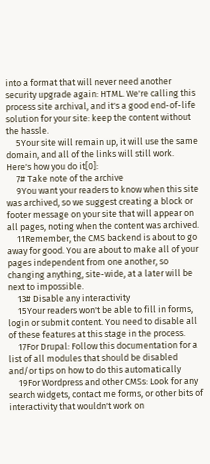into a format that will never need another security upgrade again: HTML. We're calling this process site archival, and it's a good end-of-life solution for your site: keep the content without the hassle.
     5Your site will remain up, it will use the same domain, and all of the links will still work. Here's how you do it[0]:
     7# Take note of the archive
     9You want your readers to know when this site was archived, so we suggest creating a block or footer message on your site that will appear on all pages, noting when the content was archived.
     11Remember, the CMS backend is about to go away for good. You are about to make all of your pages independent from one another, so changing anything, site-wide, at a later will be next to impossible.
     13# Disable any interactivity
     15Your readers won't be able to fill in forms, login or submit content. You need to disable all of these features at this stage in the process.
     17For Drupal: Follow this documentation for a list of all modules that should be disabled and/or tips on how to do this automatically
     19For Wordpress and other CMSs: Look for any search widgets, contact me forms, or other bits of interactivity that wouldn't work on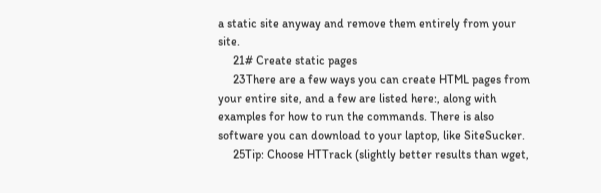a static site anyway and remove them entirely from your site.
     21# Create static pages
     23There are a few ways you can create HTML pages from your entire site, and a few are listed here:, along with examples for how to run the commands. There is also software you can download to your laptop, like SiteSucker.
     25Tip: Choose HTTrack (slightly better results than wget,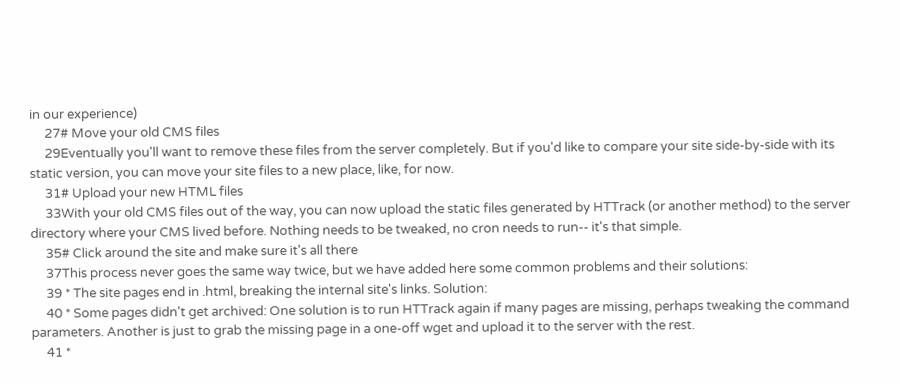in our experience)
     27# Move your old CMS files
     29Eventually you'll want to remove these files from the server completely. But if you'd like to compare your site side-by-side with its static version, you can move your site files to a new place, like, for now.
     31# Upload your new HTML files
     33With your old CMS files out of the way, you can now upload the static files generated by HTTrack (or another method) to the server directory where your CMS lived before. Nothing needs to be tweaked, no cron needs to run-- it's that simple.
     35# Click around the site and make sure it's all there
     37This process never goes the same way twice, but we have added here some common problems and their solutions:
     39 * The site pages end in .html, breaking the internal site's links. Solution:
     40 * Some pages didn't get archived: One solution is to run HTTrack again if many pages are missing, perhaps tweaking the command parameters. Another is just to grab the missing page in a one-off wget and upload it to the server with the rest.
     41 *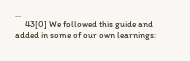...
     43[0] We followed this guide and added in some of our own learnings: